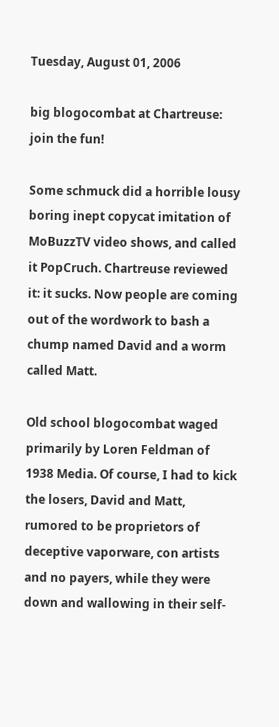Tuesday, August 01, 2006

big blogocombat at Chartreuse: join the fun!

Some schmuck did a horrible lousy boring inept copycat imitation of MoBuzzTV video shows, and called it PopCruch. Chartreuse reviewed it: it sucks. Now people are coming out of the wordwork to bash a chump named David and a worm called Matt.

Old school blogocombat waged primarily by Loren Feldman of 1938 Media. Of course, I had to kick the losers, David and Matt, rumored to be proprietors of deceptive vaporware, con artists and no payers, while they were down and wallowing in their self-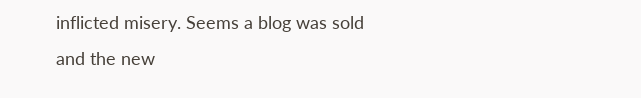inflicted misery. Seems a blog was sold and the new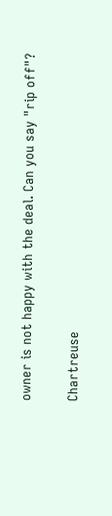owner is not happy with the deal. Can you say "rip off"?

Chartreuse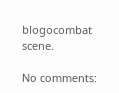blogocombat scene.

No comments: